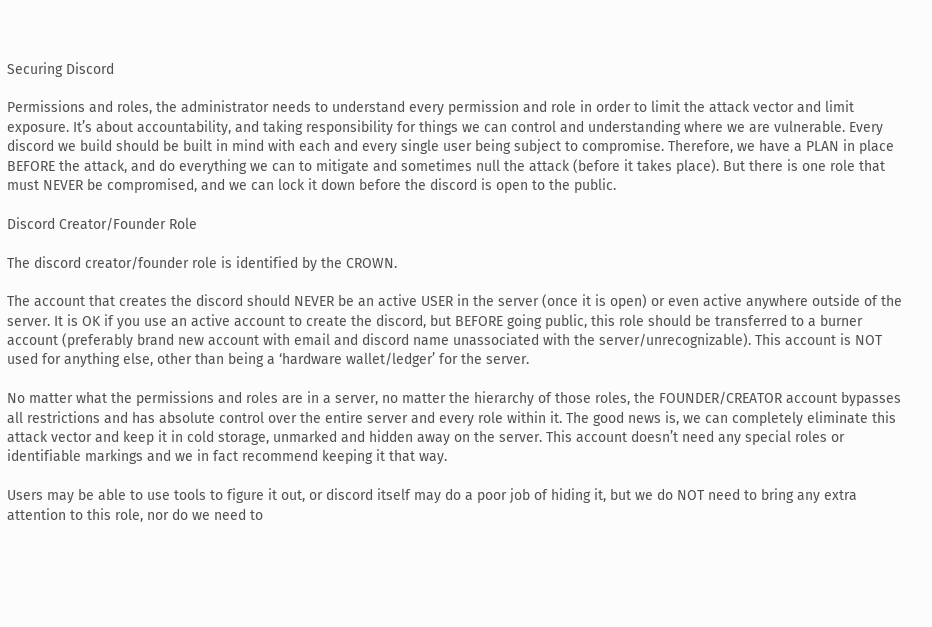Securing Discord

Permissions and roles, the administrator needs to understand every permission and role in order to limit the attack vector and limit exposure. It’s about accountability, and taking responsibility for things we can control and understanding where we are vulnerable. Every discord we build should be built in mind with each and every single user being subject to compromise. Therefore, we have a PLAN in place BEFORE the attack, and do everything we can to mitigate and sometimes null the attack (before it takes place). But there is one role that must NEVER be compromised, and we can lock it down before the discord is open to the public.

Discord Creator/Founder Role

The discord creator/founder role is identified by the CROWN.

The account that creates the discord should NEVER be an active USER in the server (once it is open) or even active anywhere outside of the server. It is OK if you use an active account to create the discord, but BEFORE going public, this role should be transferred to a burner account (preferably brand new account with email and discord name unassociated with the server/unrecognizable). This account is NOT used for anything else, other than being a ‘hardware wallet/ledger’ for the server.

No matter what the permissions and roles are in a server, no matter the hierarchy of those roles, the FOUNDER/CREATOR account bypasses all restrictions and has absolute control over the entire server and every role within it. The good news is, we can completely eliminate this attack vector and keep it in cold storage, unmarked and hidden away on the server. This account doesn’t need any special roles or identifiable markings and we in fact recommend keeping it that way.

Users may be able to use tools to figure it out, or discord itself may do a poor job of hiding it, but we do NOT need to bring any extra attention to this role, nor do we need to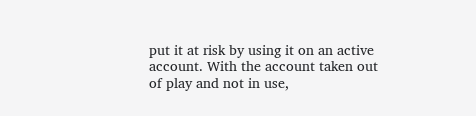put it at risk by using it on an active account. With the account taken out of play and not in use,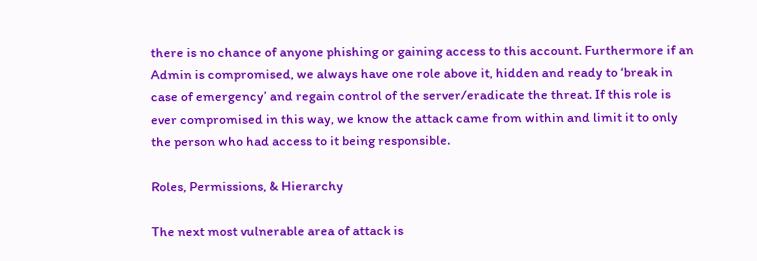there is no chance of anyone phishing or gaining access to this account. Furthermore if an Admin is compromised, we always have one role above it, hidden and ready to ‘break in case of emergency’ and regain control of the server/eradicate the threat. If this role is ever compromised in this way, we know the attack came from within and limit it to only the person who had access to it being responsible.

Roles, Permissions, & Hierarchy

The next most vulnerable area of attack is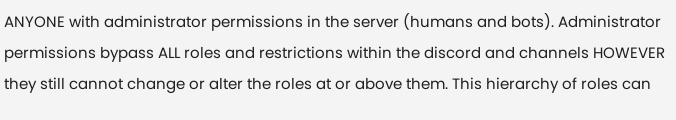ANYONE with administrator permissions in the server (humans and bots). Administrator permissions bypass ALL roles and restrictions within the discord and channels HOWEVER they still cannot change or alter the roles at or above them. This hierarchy of roles can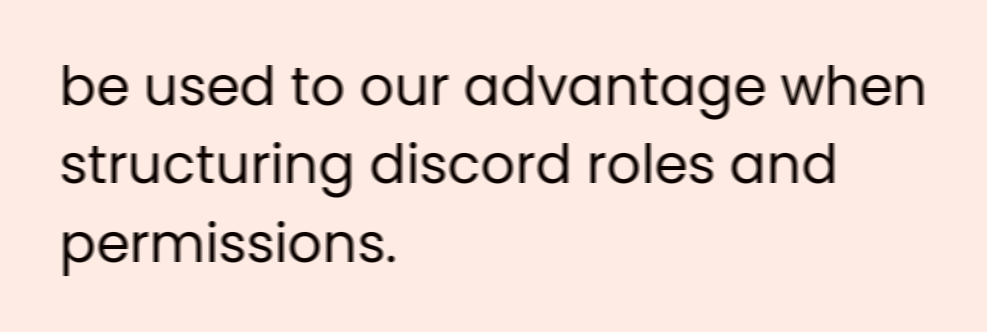be used to our advantage when structuring discord roles and permissions.